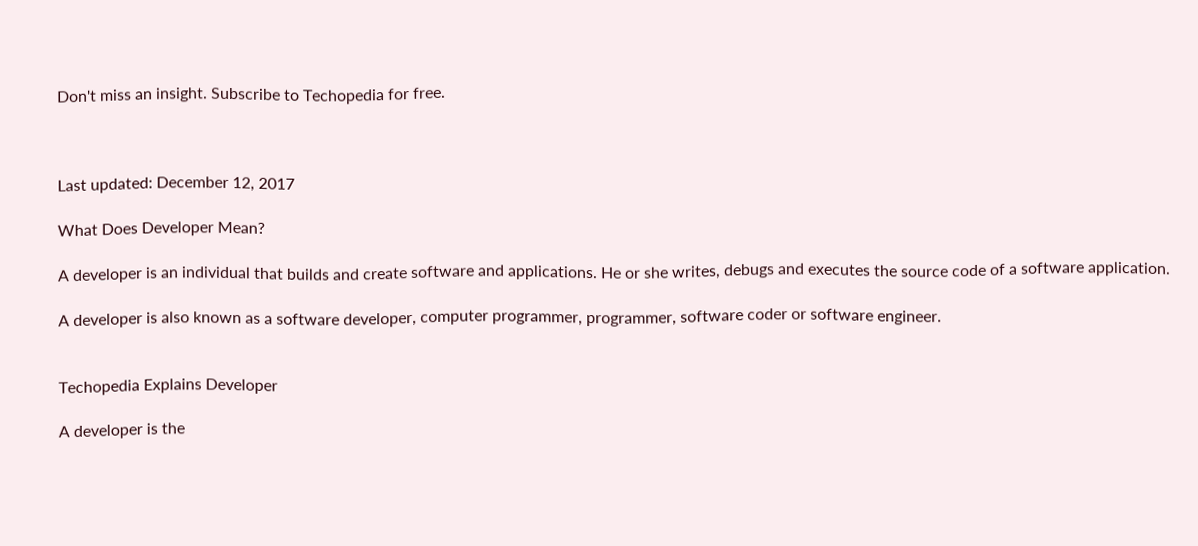Don't miss an insight. Subscribe to Techopedia for free.



Last updated: December 12, 2017

What Does Developer Mean?

A developer is an individual that builds and create software and applications. He or she writes, debugs and executes the source code of a software application.

A developer is also known as a software developer, computer programmer, programmer, software coder or software engineer.


Techopedia Explains Developer

A developer is the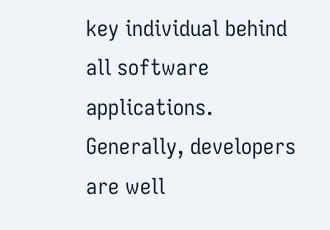key individual behind all software applications. Generally, developers are well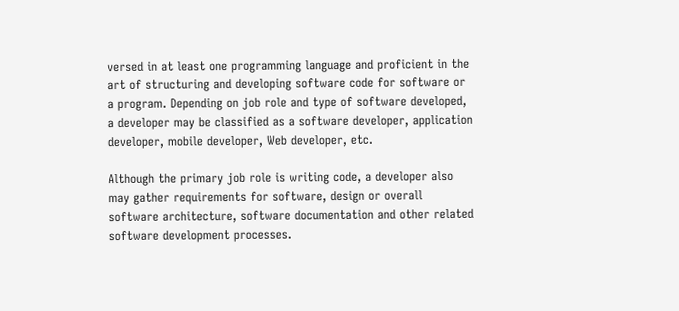versed in at least one programming language and proficient in the art of structuring and developing software code for software or a program. Depending on job role and type of software developed, a developer may be classified as a software developer, application developer, mobile developer, Web developer, etc.

Although the primary job role is writing code, a developer also may gather requirements for software, design or overall software architecture, software documentation and other related software development processes.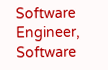Software Engineer, Software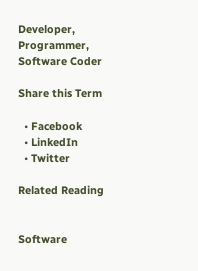Developer, Programmer, Software Coder

Share this Term

  • Facebook
  • LinkedIn
  • Twitter

Related Reading


Software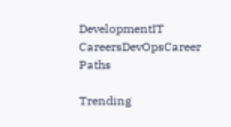DevelopmentIT CareersDevOpsCareer Paths

Trending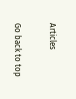Articles

Go back to top